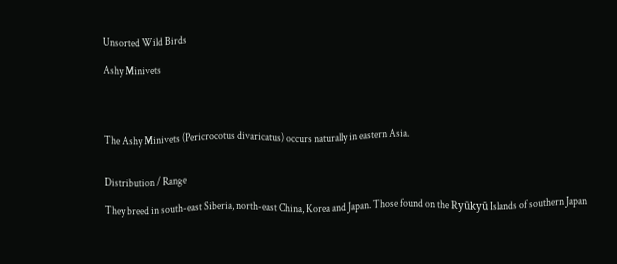Unsorted Wild Birds

Ashy Minivets




The Ashy Minivets (Pericrocotus divaricatus) occurs naturally in eastern Asia.


Distribution / Range

They breed in south-east Siberia, north-east China, Korea and Japan. Those found on the Ryūkyū Islands of southern Japan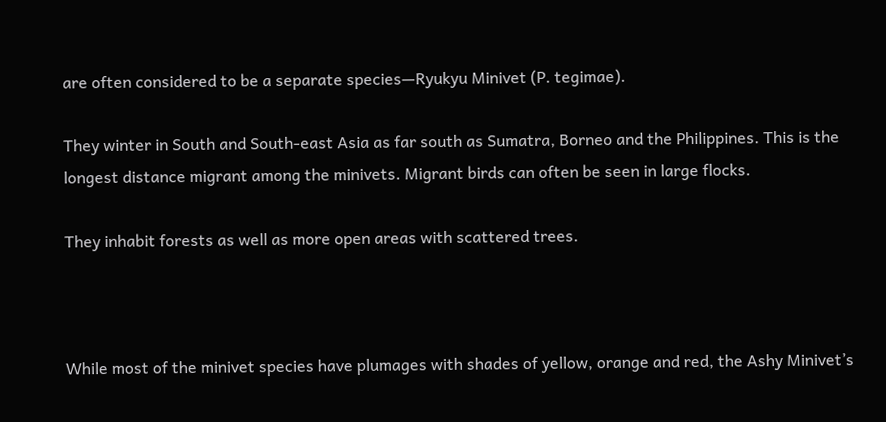are often considered to be a separate species—Ryukyu Minivet (P. tegimae).

They winter in South and South-east Asia as far south as Sumatra, Borneo and the Philippines. This is the longest distance migrant among the minivets. Migrant birds can often be seen in large flocks.

They inhabit forests as well as more open areas with scattered trees.



While most of the minivet species have plumages with shades of yellow, orange and red, the Ashy Minivet’s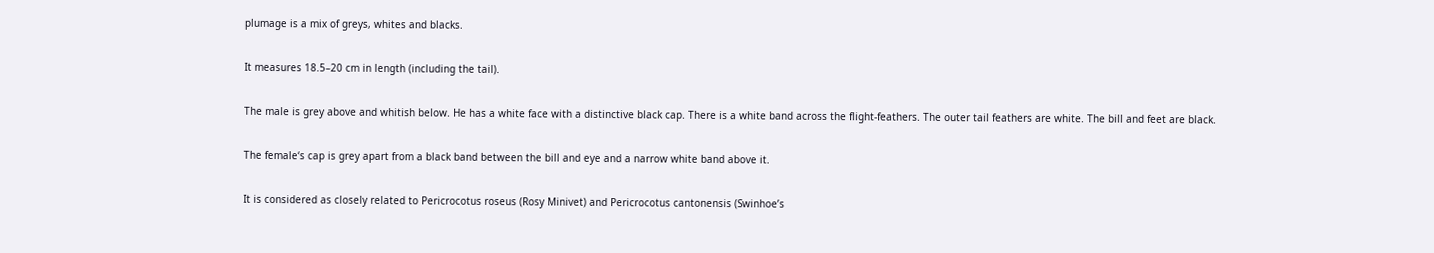plumage is a mix of greys, whites and blacks.

It measures 18.5–20 cm in length (including the tail).

The male is grey above and whitish below. He has a white face with a distinctive black cap. There is a white band across the flight-feathers. The outer tail feathers are white. The bill and feet are black.

The female‘s cap is grey apart from a black band between the bill and eye and a narrow white band above it.

It is considered as closely related to Pericrocotus roseus (Rosy Minivet) and Pericrocotus cantonensis (Swinhoe’s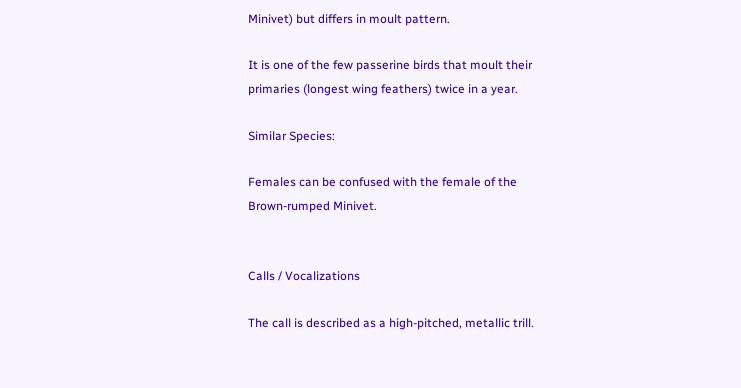Minivet) but differs in moult pattern.

It is one of the few passerine birds that moult their primaries (longest wing feathers) twice in a year.

Similar Species:

Females can be confused with the female of the Brown-rumped Minivet.


Calls / Vocalizations

The call is described as a high-pitched, metallic trill.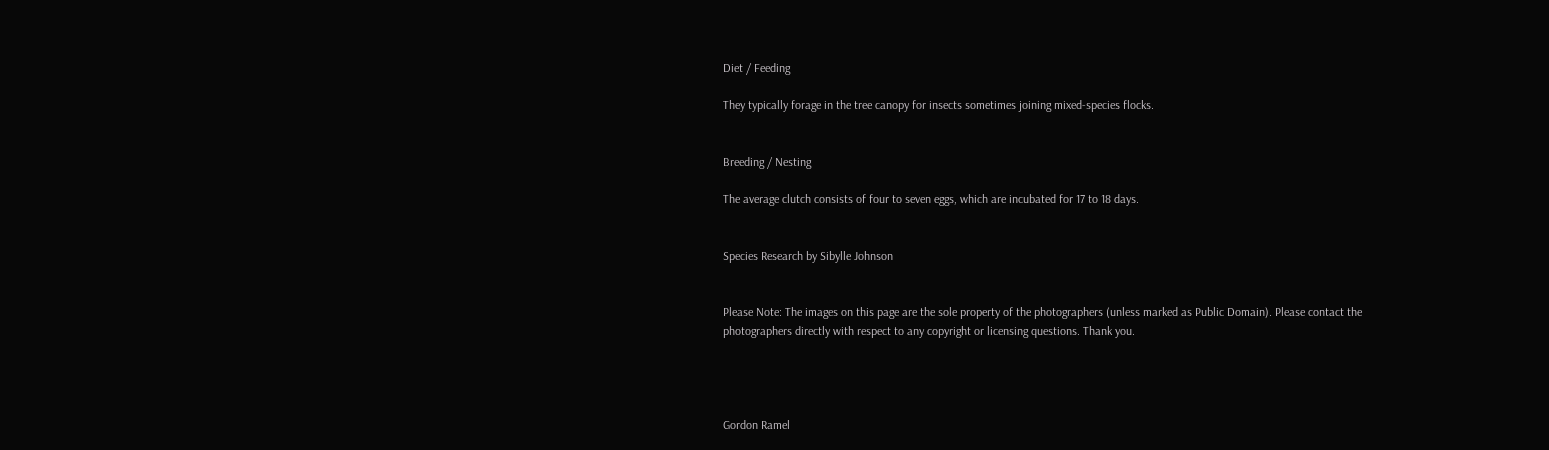Diet / Feeding

They typically forage in the tree canopy for insects sometimes joining mixed-species flocks.


Breeding / Nesting

The average clutch consists of four to seven eggs, which are incubated for 17 to 18 days.


Species Research by Sibylle Johnson


Please Note: The images on this page are the sole property of the photographers (unless marked as Public Domain). Please contact the photographers directly with respect to any copyright or licensing questions. Thank you.




Gordon Ramel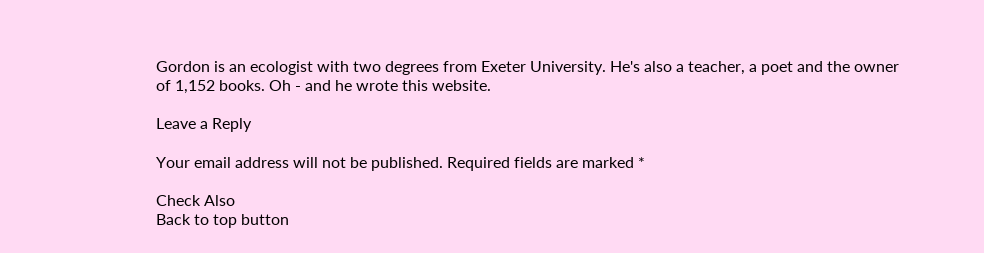Gordon is an ecologist with two degrees from Exeter University. He's also a teacher, a poet and the owner of 1,152 books. Oh - and he wrote this website.

Leave a Reply

Your email address will not be published. Required fields are marked *

Check Also
Back to top button